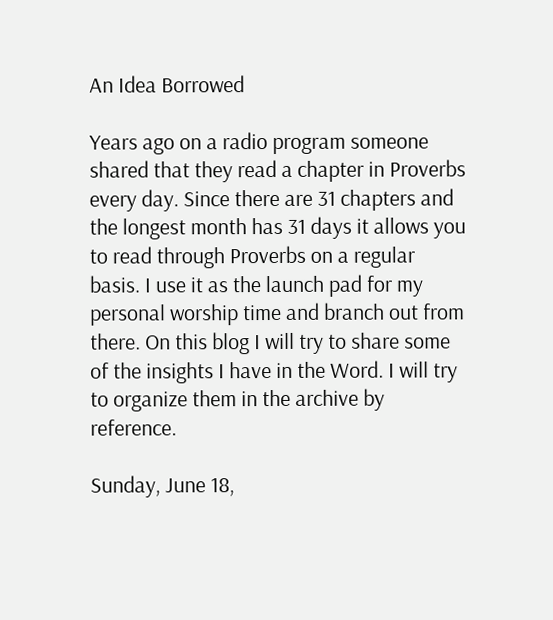An Idea Borrowed

Years ago on a radio program someone shared that they read a chapter in Proverbs every day. Since there are 31 chapters and the longest month has 31 days it allows you to read through Proverbs on a regular basis. I use it as the launch pad for my personal worship time and branch out from there. On this blog I will try to share some of the insights I have in the Word. I will try to organize them in the archive by reference.

Sunday, June 18,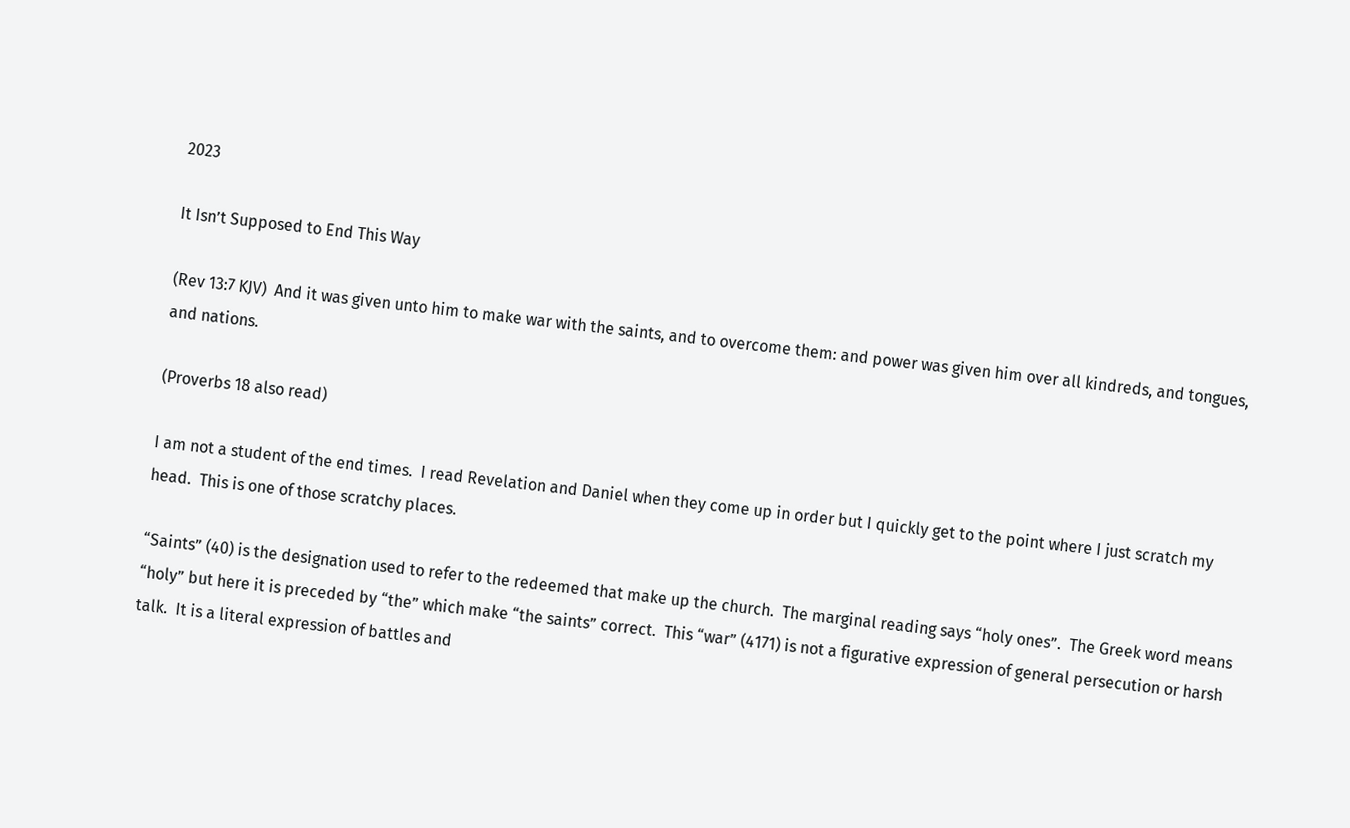2023

It Isn’t Supposed to End This Way

(Rev 13:7 KJV)  And it was given unto him to make war with the saints, and to overcome them: and power was given him over all kindreds, and tongues, and nations.

(Proverbs 18 also read)

I am not a student of the end times.  I read Revelation and Daniel when they come up in order but I quickly get to the point where I just scratch my head.  This is one of those scratchy places.

“Saints” (40) is the designation used to refer to the redeemed that make up the church.  The marginal reading says “holy ones”.  The Greek word means “holy” but here it is preceded by “the” which make “the saints” correct.  This “war” (4171) is not a figurative expression of general persecution or harsh talk.  It is a literal expression of battles and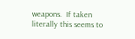weapons.  If taken literally this seems to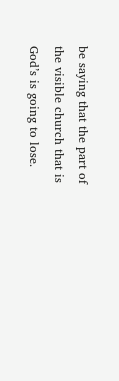be saying that the part of the visible church that is God’s is going to lose.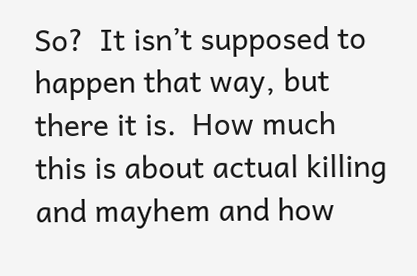So?  It isn’t supposed to happen that way, but there it is.  How much this is about actual killing and mayhem and how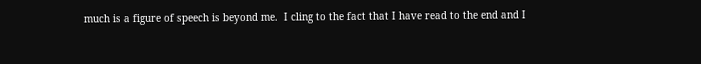much is a figure of speech is beyond me.  I cling to the fact that I have read to the end and I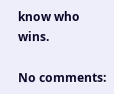know who wins.

No comments: